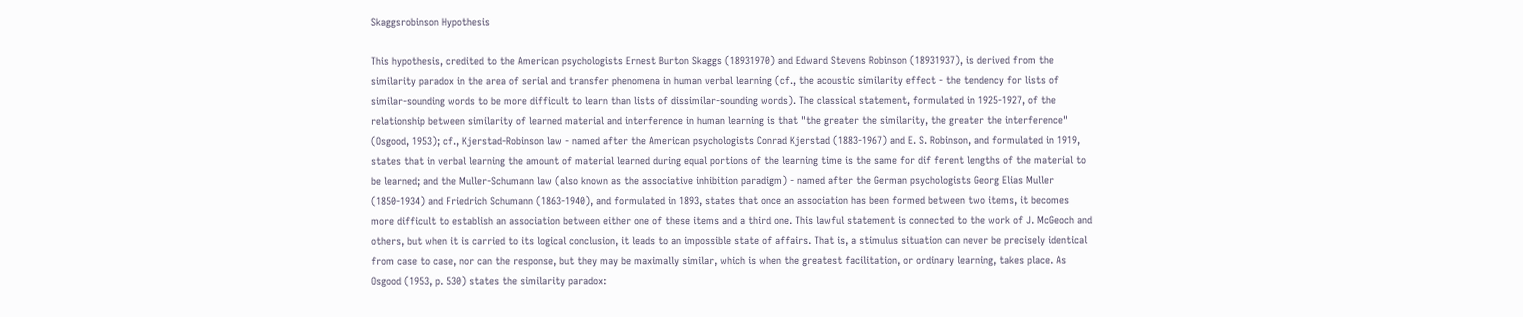Skaggsrobinson Hypothesis

This hypothesis, credited to the American psychologists Ernest Burton Skaggs (18931970) and Edward Stevens Robinson (18931937), is derived from the similarity paradox in the area of serial and transfer phenomena in human verbal learning (cf., the acoustic similarity effect - the tendency for lists of similar-sounding words to be more difficult to learn than lists of dissimilar-sounding words). The classical statement, formulated in 1925-1927, of the relationship between similarity of learned material and interference in human learning is that "the greater the similarity, the greater the interference" (Osgood, 1953); cf., Kjerstad-Robinson law - named after the American psychologists Conrad Kjerstad (1883-1967) and E. S. Robinson, and formulated in 1919, states that in verbal learning the amount of material learned during equal portions of the learning time is the same for dif ferent lengths of the material to be learned; and the Muller-Schumann law (also known as the associative inhibition paradigm) - named after the German psychologists Georg Elias Muller (1850-1934) and Friedrich Schumann (1863-1940), and formulated in 1893, states that once an association has been formed between two items, it becomes more difficult to establish an association between either one of these items and a third one. This lawful statement is connected to the work of J. McGeoch and others, but when it is carried to its logical conclusion, it leads to an impossible state of affairs. That is, a stimulus situation can never be precisely identical from case to case, nor can the response, but they may be maximally similar, which is when the greatest facilitation, or ordinary learning, takes place. As Osgood (1953, p. 530) states the similarity paradox: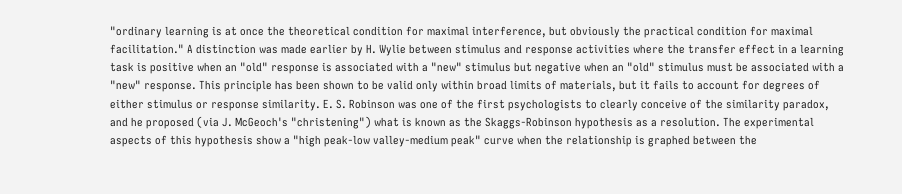"ordinary learning is at once the theoretical condition for maximal interference, but obviously the practical condition for maximal facilitation." A distinction was made earlier by H. Wylie between stimulus and response activities where the transfer effect in a learning task is positive when an "old" response is associated with a "new" stimulus but negative when an "old" stimulus must be associated with a "new" response. This principle has been shown to be valid only within broad limits of materials, but it fails to account for degrees of either stimulus or response similarity. E. S. Robinson was one of the first psychologists to clearly conceive of the similarity paradox, and he proposed (via J. McGeoch's "christening") what is known as the Skaggs-Robinson hypothesis as a resolution. The experimental aspects of this hypothesis show a "high peak-low valley-medium peak" curve when the relationship is graphed between the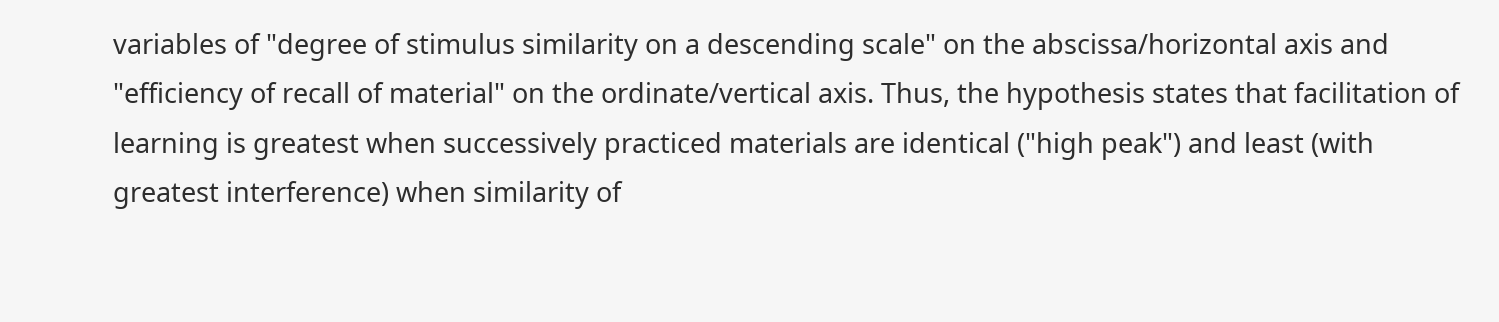variables of "degree of stimulus similarity on a descending scale" on the abscissa/horizontal axis and "efficiency of recall of material" on the ordinate/vertical axis. Thus, the hypothesis states that facilitation of learning is greatest when successively practiced materials are identical ("high peak") and least (with greatest interference) when similarity of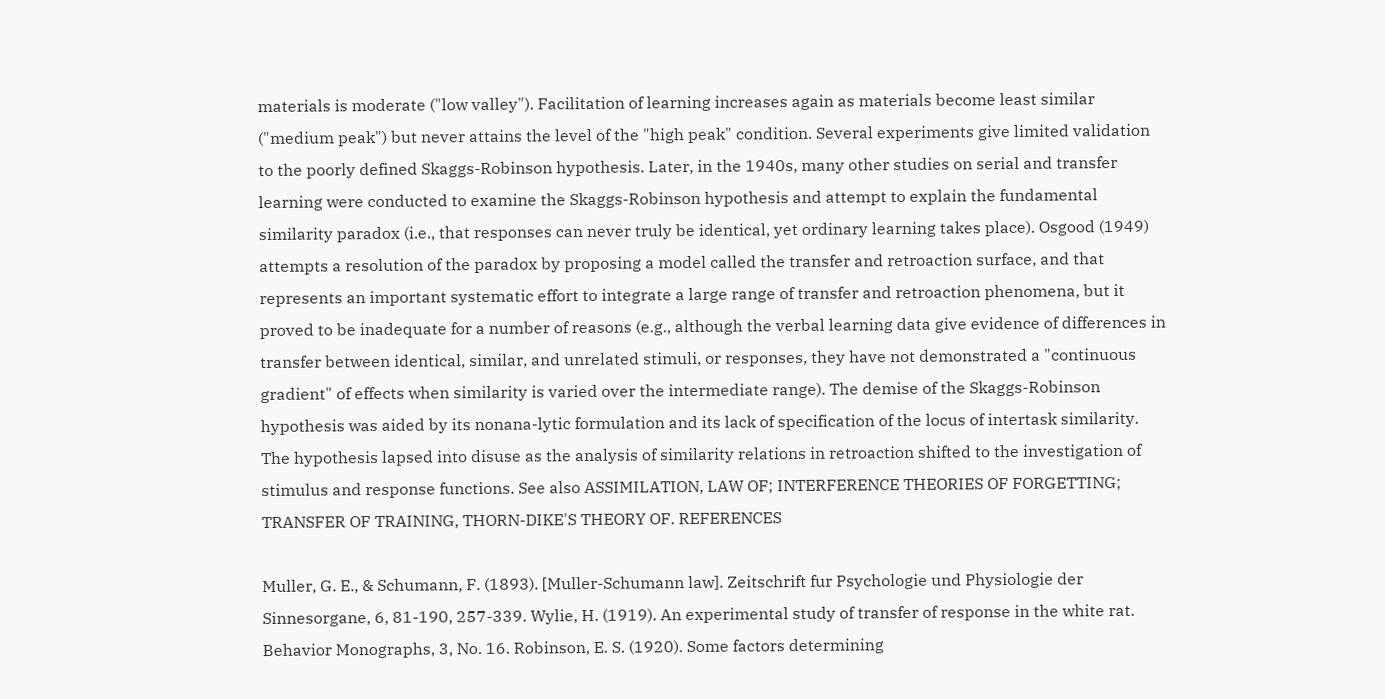materials is moderate ("low valley"). Facilitation of learning increases again as materials become least similar ("medium peak") but never attains the level of the "high peak" condition. Several experiments give limited validation to the poorly defined Skaggs-Robinson hypothesis. Later, in the 1940s, many other studies on serial and transfer learning were conducted to examine the Skaggs-Robinson hypothesis and attempt to explain the fundamental similarity paradox (i.e., that responses can never truly be identical, yet ordinary learning takes place). Osgood (1949) attempts a resolution of the paradox by proposing a model called the transfer and retroaction surface, and that represents an important systematic effort to integrate a large range of transfer and retroaction phenomena, but it proved to be inadequate for a number of reasons (e.g., although the verbal learning data give evidence of differences in transfer between identical, similar, and unrelated stimuli, or responses, they have not demonstrated a "continuous gradient" of effects when similarity is varied over the intermediate range). The demise of the Skaggs-Robinson hypothesis was aided by its nonana-lytic formulation and its lack of specification of the locus of intertask similarity. The hypothesis lapsed into disuse as the analysis of similarity relations in retroaction shifted to the investigation of stimulus and response functions. See also ASSIMILATION, LAW OF; INTERFERENCE THEORIES OF FORGETTING; TRANSFER OF TRAINING, THORN-DIKE'S THEORY OF. REFERENCES

Muller, G. E., & Schumann, F. (1893). [Muller-Schumann law]. Zeitschrift fur Psychologie und Physiologie der Sinnesorgane, 6, 81-190, 257-339. Wylie, H. (1919). An experimental study of transfer of response in the white rat. Behavior Monographs, 3, No. 16. Robinson, E. S. (1920). Some factors determining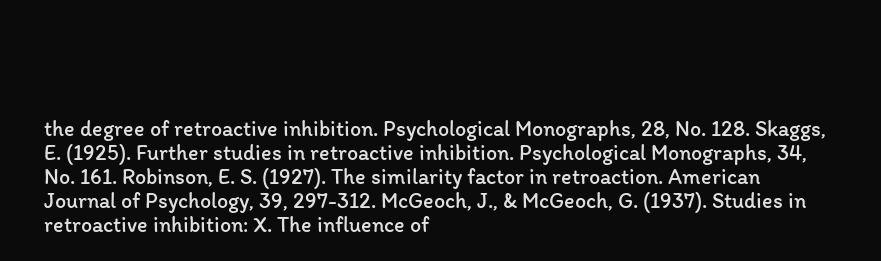the degree of retroactive inhibition. Psychological Monographs, 28, No. 128. Skaggs, E. (1925). Further studies in retroactive inhibition. Psychological Monographs, 34, No. 161. Robinson, E. S. (1927). The similarity factor in retroaction. American Journal of Psychology, 39, 297-312. McGeoch, J., & McGeoch, G. (1937). Studies in retroactive inhibition: X. The influence of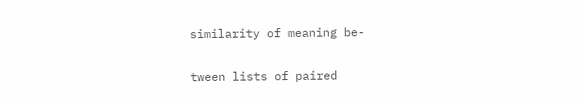similarity of meaning be-

tween lists of paired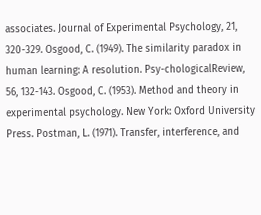associates. Journal of Experimental Psychology, 21, 320-329. Osgood, C. (1949). The similarity paradox in human learning: A resolution. Psy-chologicalReview, 56, 132-143. Osgood, C. (1953). Method and theory in experimental psychology. New York: Oxford University Press. Postman, L. (1971). Transfer, interference, and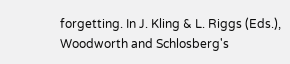forgetting. In J. Kling & L. Riggs (Eds.), Woodworth and Schlosberg's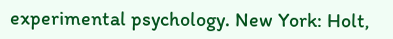experimental psychology. New York: Holt,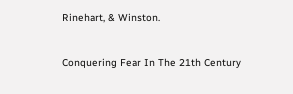Rinehart, & Winston.


Conquering Fear In The 21th Century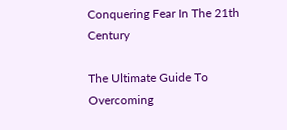Conquering Fear In The 21th Century

The Ultimate Guide To Overcoming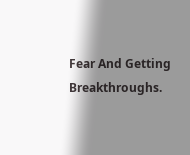Fear And Getting Breakthroughs.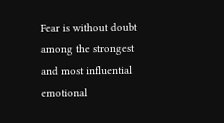Fear is without doubt among the strongest and most influential emotional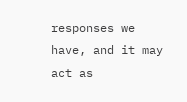responses we have, and it may act as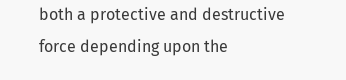both a protective and destructive force depending upon the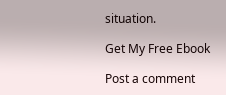situation.

Get My Free Ebook

Post a comment